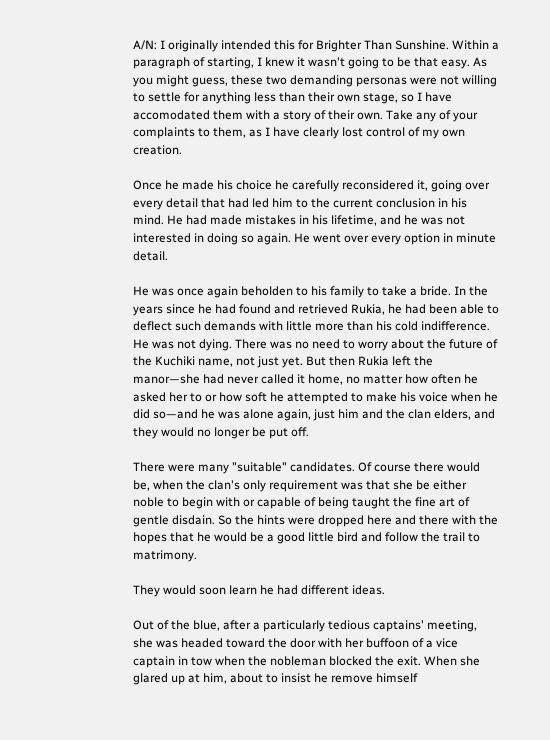A/N: I originally intended this for Brighter Than Sunshine. Within a paragraph of starting, I knew it wasn't going to be that easy. As you might guess, these two demanding personas were not willing to settle for anything less than their own stage, so I have accomodated them with a story of their own. Take any of your complaints to them, as I have clearly lost control of my own creation.

Once he made his choice he carefully reconsidered it, going over every detail that had led him to the current conclusion in his mind. He had made mistakes in his lifetime, and he was not interested in doing so again. He went over every option in minute detail.

He was once again beholden to his family to take a bride. In the years since he had found and retrieved Rukia, he had been able to deflect such demands with little more than his cold indifference. He was not dying. There was no need to worry about the future of the Kuchiki name, not just yet. But then Rukia left the manor—she had never called it home, no matter how often he asked her to or how soft he attempted to make his voice when he did so—and he was alone again, just him and the clan elders, and they would no longer be put off.

There were many "suitable" candidates. Of course there would be, when the clan's only requirement was that she be either noble to begin with or capable of being taught the fine art of gentle disdain. So the hints were dropped here and there with the hopes that he would be a good little bird and follow the trail to matrimony.

They would soon learn he had different ideas.

Out of the blue, after a particularly tedious captains' meeting, she was headed toward the door with her buffoon of a vice captain in tow when the nobleman blocked the exit. When she glared up at him, about to insist he remove himself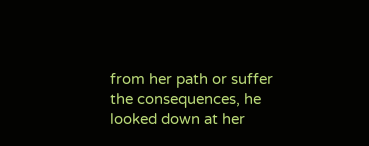from her path or suffer the consequences, he looked down at her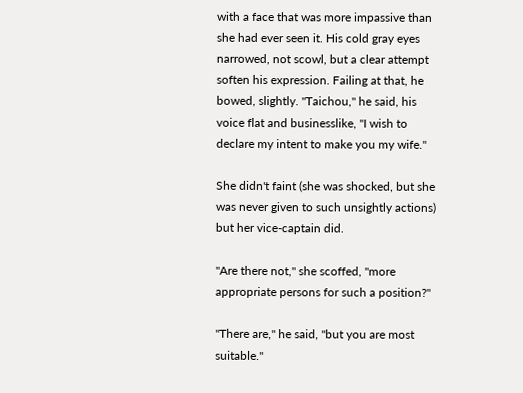with a face that was more impassive than she had ever seen it. His cold gray eyes narrowed, not scowl, but a clear attempt soften his expression. Failing at that, he bowed, slightly. "Taichou," he said, his voice flat and businesslike, "I wish to declare my intent to make you my wife."

She didn't faint (she was shocked, but she was never given to such unsightly actions) but her vice-captain did.

"Are there not," she scoffed, "more appropriate persons for such a position?"

"There are," he said, "but you are most suitable."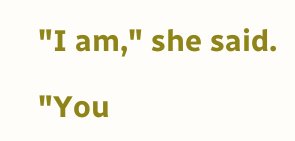"I am," she said.

"You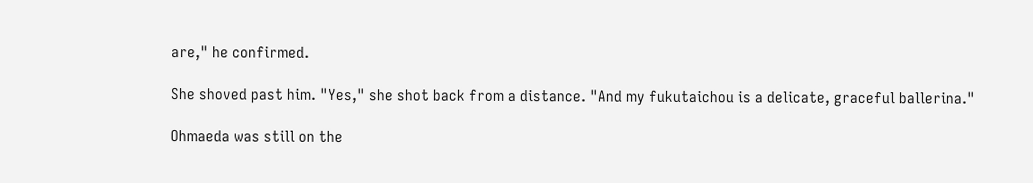are," he confirmed.

She shoved past him. "Yes," she shot back from a distance. "And my fukutaichou is a delicate, graceful ballerina."

Ohmaeda was still on the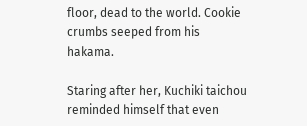floor, dead to the world. Cookie crumbs seeped from his hakama.

Staring after her, Kuchiki taichou reminded himself that even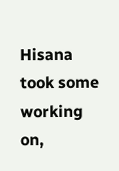Hisana took some working on,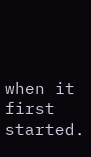when it first started.